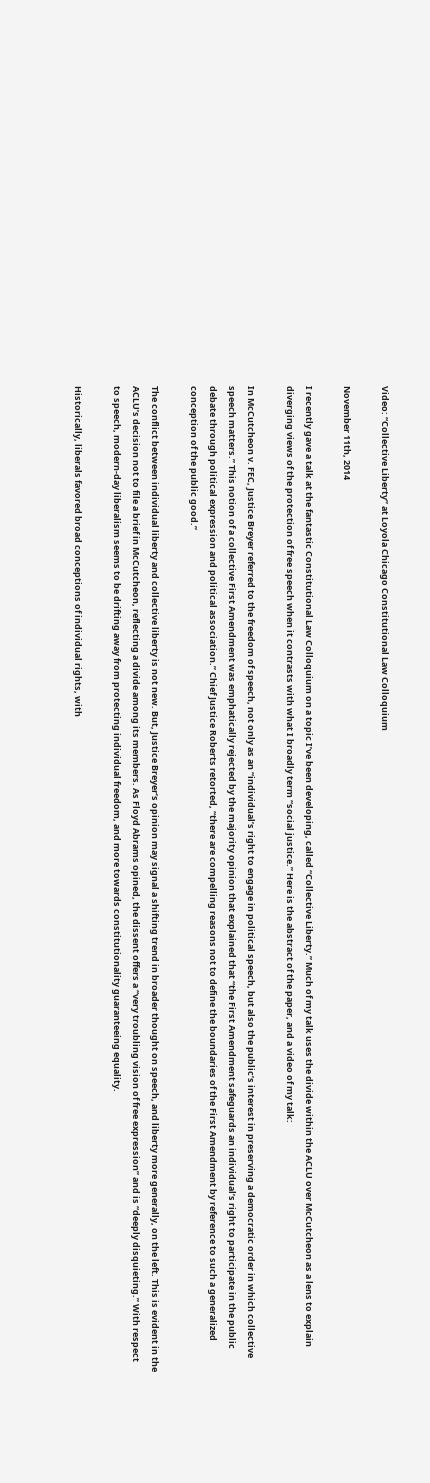Video: “Collective Liberty” at Loyola Chicago Constitutional Law Colloquium

November 11th, 2014

I recently gave a talk at the fantastic Constitutional Law Colloquium on a topic I’ve been developing, called “Collective Liberty.” Much of my talk uses the divide within the ACLU over McCutcheon as a lens to explain diverging views of the protection of free speech when it contrasts with what I broadly term “social justice.” Here is the abstract of the paper, and a video of my talk:

In McCutcheon v. FEC, Justice Breyer referred to the freedom of speech, not only as an “individual’s right to engage in political speech, but also the public’s interest in preserving a democratic order in which collective speech matters.” This notion of a collective First Amendment was emphatically rejected by the majority opinion that explained that “the First Amendment safeguards an individual’s right to participate in the public debate through political expression and political association.” Chief Justice Roberts retorted, “there are compelling reasons not to define the boundaries of the First Amendment by reference to such a generalized conception of the public good.”

The conflict between individual liberty and collective liberty is not new. But, Justice Breyer’s opinion may signal a shifting trend in broader thought on speech, and liberty more generally, on the left. This is evident in the ACLU’s decision not to file a brief in McCutcheon, reflecting a divide among its members. As Floyd Abrams opined, the dissent offers a “very troubling vision of free expression” and is “deeply disquieting.” With respect to speech, modern-day liberalism seems to be drifting away from protecting individual freedom, and more towards constitutionality guaranteeing equality.

Historically, liberals favored broad conceptions of individual rights, with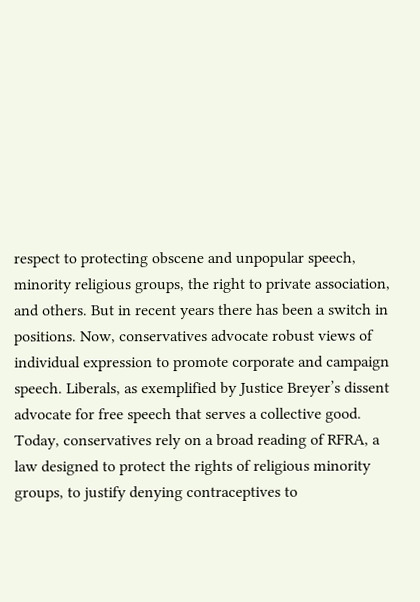respect to protecting obscene and unpopular speech, minority religious groups, the right to private association, and others. But in recent years there has been a switch in positions. Now, conservatives advocate robust views of individual expression to promote corporate and campaign speech. Liberals, as exemplified by Justice Breyer’s dissent advocate for free speech that serves a collective good. Today, conservatives rely on a broad reading of RFRA, a law designed to protect the rights of religious minority groups, to justify denying contraceptives to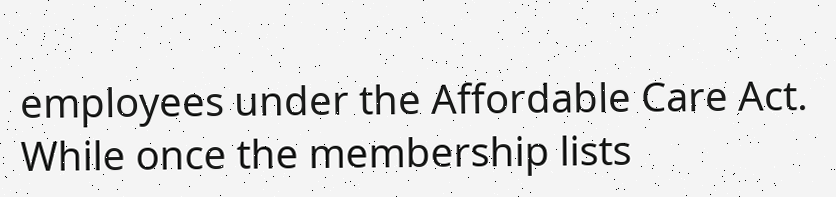employees under the Affordable Care Act. While once the membership lists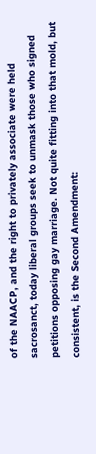of the NAACP, and the right to privately associate were held sacrosanct, today liberal groups seek to unmask those who signed petitions opposing gay marriage. Not quite fitting into that mold, but consistent, is the Second Amendment: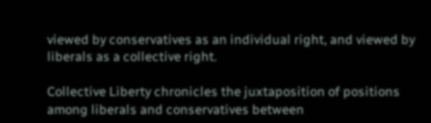viewed by conservatives as an individual right, and viewed by liberals as a collective right.

Collective Liberty chronicles the juxtaposition of positions among liberals and conservatives between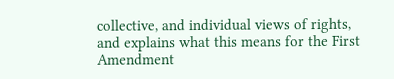collective, and individual views of rights, and explains what this means for the First Amendment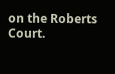on the Roberts Court.